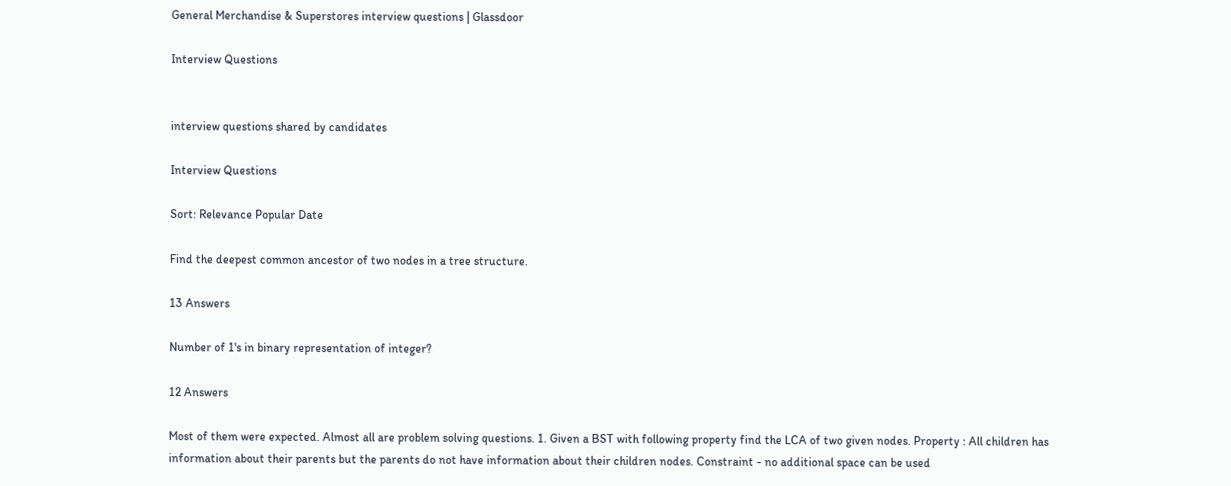General Merchandise & Superstores interview questions | Glassdoor

Interview Questions


interview questions shared by candidates

Interview Questions

Sort: Relevance Popular Date

Find the deepest common ancestor of two nodes in a tree structure.

13 Answers

Number of 1's in binary representation of integer?

12 Answers

Most of them were expected. Almost all are problem solving questions. 1. Given a BST with following property find the LCA of two given nodes. Property : All children has information about their parents but the parents do not have information about their children nodes. Constraint - no additional space can be used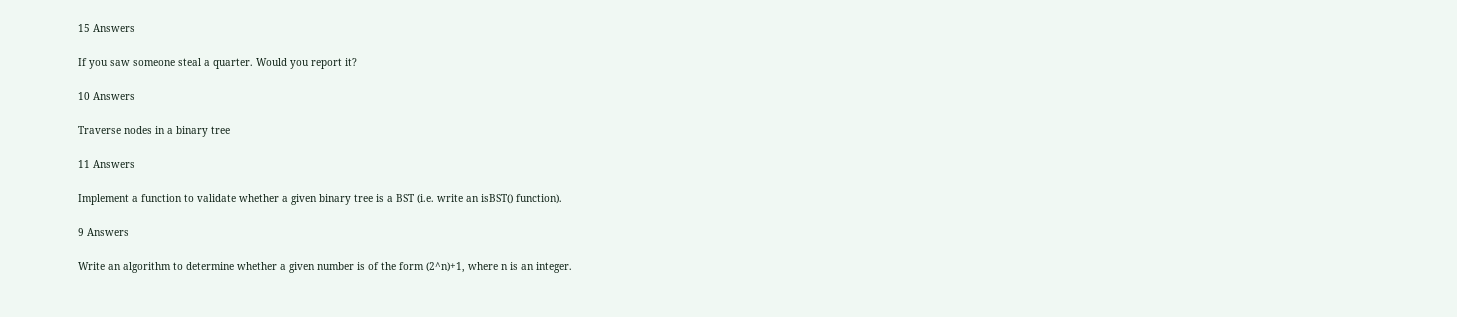15 Answers

If you saw someone steal a quarter. Would you report it?

10 Answers

Traverse nodes in a binary tree

11 Answers

Implement a function to validate whether a given binary tree is a BST (i.e. write an isBST() function).

9 Answers

Write an algorithm to determine whether a given number is of the form (2^n)+1, where n is an integer.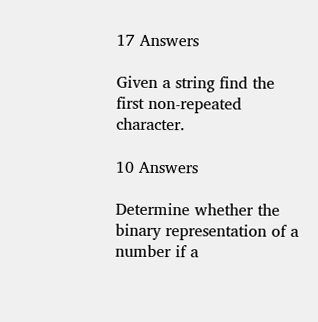17 Answers

Given a string find the first non-repeated character.

10 Answers

Determine whether the binary representation of a number if a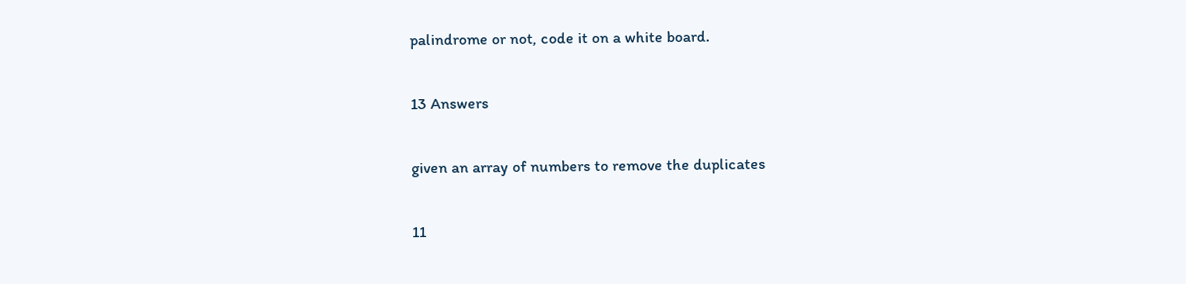palindrome or not, code it on a white board.

13 Answers

given an array of numbers to remove the duplicates

11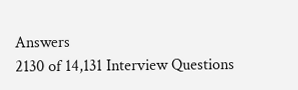Answers
2130 of 14,131 Interview Questions